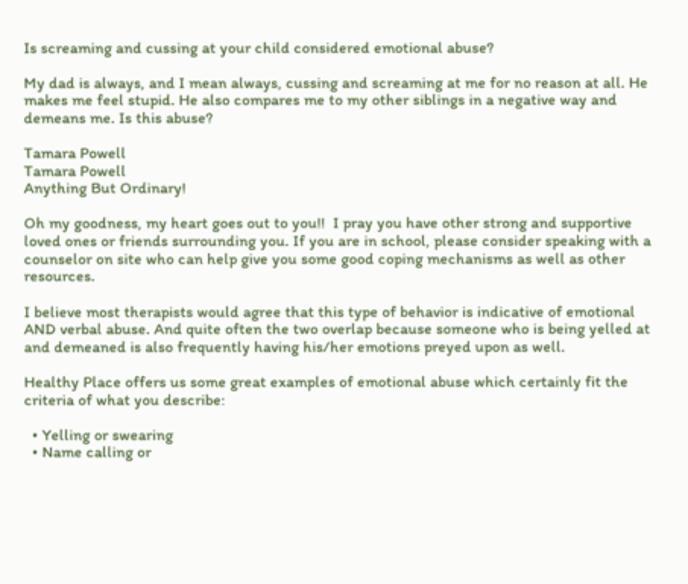Is screaming and cussing at your child considered emotional abuse?

My dad is always, and I mean always, cussing and screaming at me for no reason at all. He makes me feel stupid. He also compares me to my other siblings in a negative way and demeans me. Is this abuse?

Tamara Powell
Tamara Powell
Anything But Ordinary!

Oh my goodness, my heart goes out to you!!  I pray you have other strong and supportive loved ones or friends surrounding you. If you are in school, please consider speaking with a counselor on site who can help give you some good coping mechanisms as well as other resources.

I believe most therapists would agree that this type of behavior is indicative of emotional AND verbal abuse. And quite often the two overlap because someone who is being yelled at and demeaned is also frequently having his/her emotions preyed upon as well.

Healthy Place offers us some great examples of emotional abuse which certainly fit the criteria of what you describe:

  • Yelling or swearing
  • Name calling or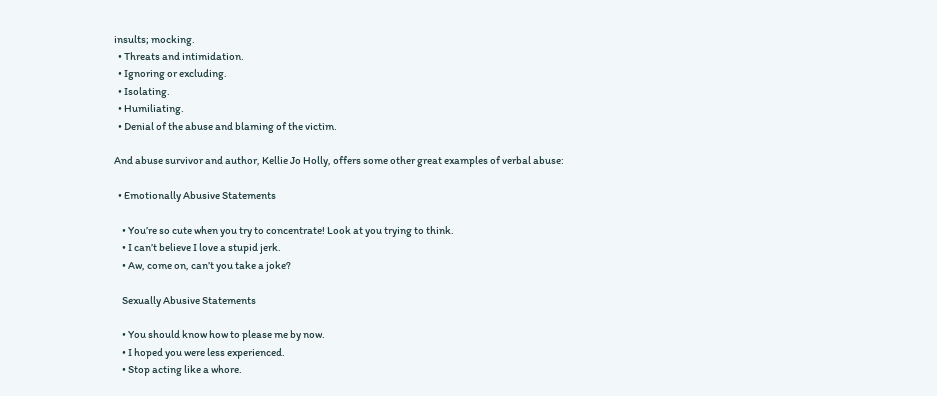insults; mocking.
  • Threats and intimidation.
  • Ignoring or excluding.
  • Isolating.
  • Humiliating.
  • Denial of the abuse and blaming of the victim.

And abuse survivor and author, Kellie Jo Holly, offers some other great examples of verbal abuse:

  • Emotionally Abusive Statements

    • You’re so cute when you try to concentrate! Look at you trying to think.
    • I can’t believe I love a stupid jerk.
    • Aw, come on, can’t you take a joke?

    Sexually Abusive Statements

    • You should know how to please me by now.
    • I hoped you were less experienced.
    • Stop acting like a whore.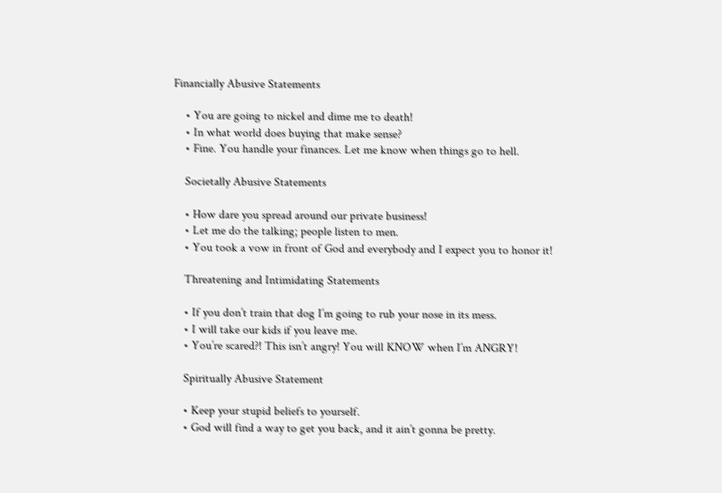Financially Abusive Statements

    • You are going to nickel and dime me to death!
    • In what world does buying that make sense?
    • Fine. You handle your finances. Let me know when things go to hell.

    Societally Abusive Statements

    • How dare you spread around our private business!
    • Let me do the talking; people listen to men.
    • You took a vow in front of God and everybody and I expect you to honor it!

    Threatening and Intimidating Statements

    • If you don’t train that dog I’m going to rub your nose in its mess.
    • I will take our kids if you leave me.
    • You’re scared?! This isn’t angry! You will KNOW when I’m ANGRY!

    Spiritually Abusive Statement

    • Keep your stupid beliefs to yourself.
    • God will find a way to get you back, and it ain’t gonna be pretty.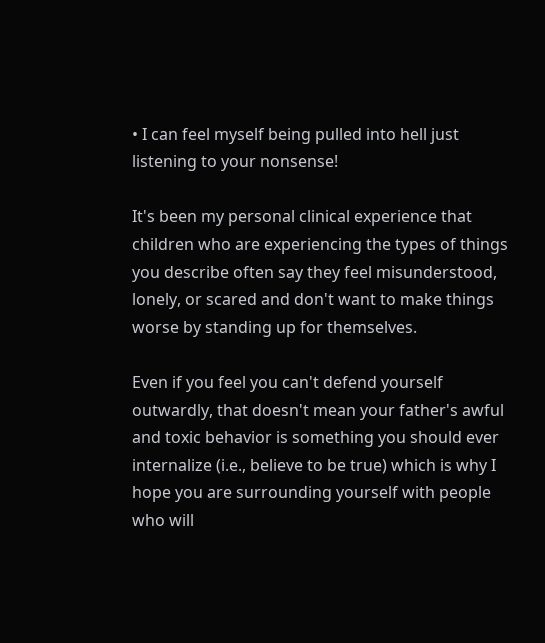• I can feel myself being pulled into hell just listening to your nonsense!

It's been my personal clinical experience that children who are experiencing the types of things you describe often say they feel misunderstood, lonely, or scared and don't want to make things worse by standing up for themselves.

Even if you feel you can't defend yourself outwardly, that doesn't mean your father's awful and toxic behavior is something you should ever internalize (i.e., believe to be true) which is why I hope you are surrounding yourself with people who will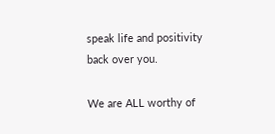speak life and positivity back over you.

We are ALL worthy of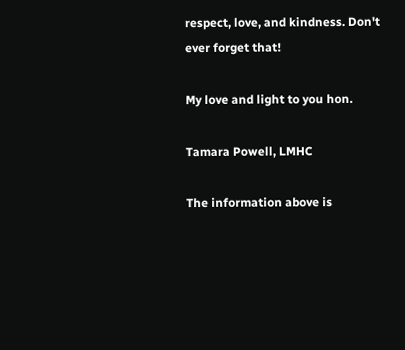respect, love, and kindness. Don't ever forget that!

My love and light to you hon.

Tamara Powell, LMHC

The information above is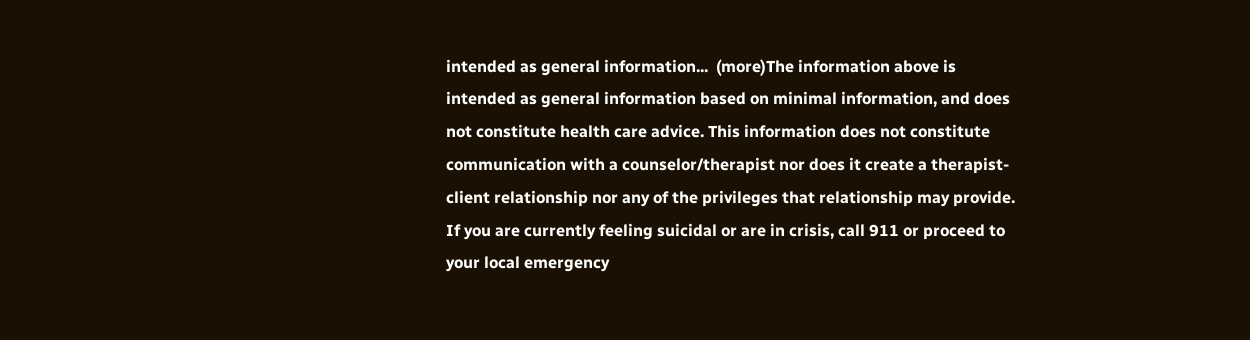intended as general information...  (more)The information above is intended as general information based on minimal information, and does not constitute health care advice. This information does not constitute communication with a counselor/therapist nor does it create a therapist-client relationship nor any of the privileges that relationship may provide. If you are currently feeling suicidal or are in crisis, call 911 or proceed to your local emergency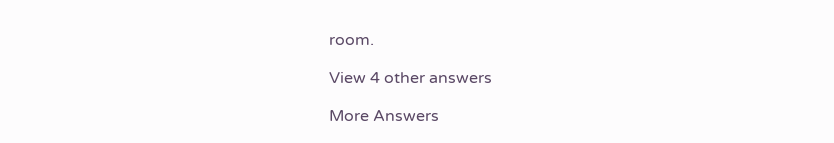room.

View 4 other answers

More Answers